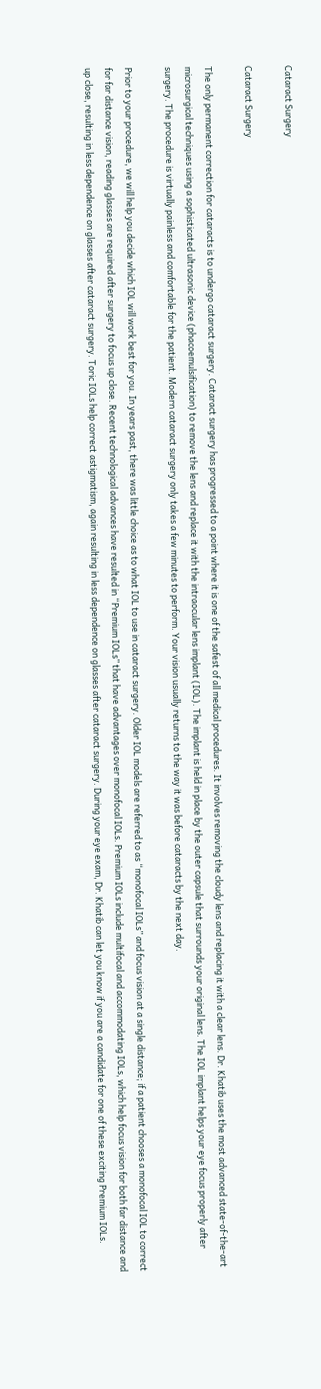Cataract Surgery

Cataract Surgery

The only permanent correction for cataracts is to undergo cataract surgery. Cataract surgery has progressed to a point where it is one of the safest of all medical procedures. It involves removing the cloudy lens and replacing it with a clear lens. Dr. Khatib uses the most advanced state-of-the-art microsurgical techniques using a sophisticated ultrasonic device (phacoemulsification) to remove the lens and replace it with the intraocular lens implant (IOL). The implant is held in place by the outer capsule that surrounds your original lens. The IOL implant helps your eye focus properly after surgery. The procedure is virtually painless and comfortable for the patient. Modern cataract surgery only takes a few minutes to perform. Your vision usually returns to the way it was before cataracts by the next day.

Prior to your procedure, we will help you decide which IOL will work best for you. In years past, there was little choice as to what IOL to use in cataract surgery. Older IOL models are referred to as “monofocal IOLs” and focus vision at a single distance; if a patient chooses a monofocal IOL to correct for far distance vision, reading glasses are required after surgery to focus up close. Recent technological advances have resulted in “Premium IOLs” that have advantages over monofocal IOLs. Premium IOLs include multifocal and accommodating IOLs, which help focus vision for both far distance and up close, resulting in less dependence on glasses after cataract surgery. Toric IOLs help correct astigmatism, again resulting in less dependence on glasses after cataract surgery. During your eye exam, Dr. Khatib can let you know if you are a candidate for one of these exciting Premium IOLs.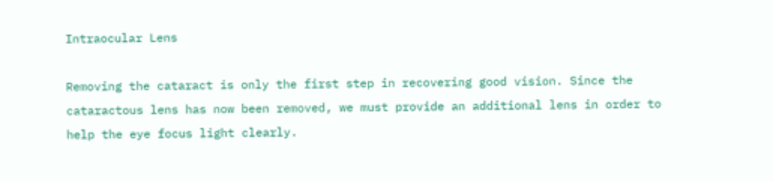Intraocular Lens

Removing the cataract is only the first step in recovering good vision. Since the cataractous lens has now been removed, we must provide an additional lens in order to help the eye focus light clearly.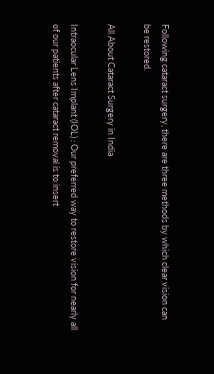Following cataract surgery, there are three methods by which clear vision can be restored.

All About Cataract Surgery in India

Intraocular Lens Implant (IOL) : Our preferred way to restore vision for nearly all of our patients after cataract removal is to insert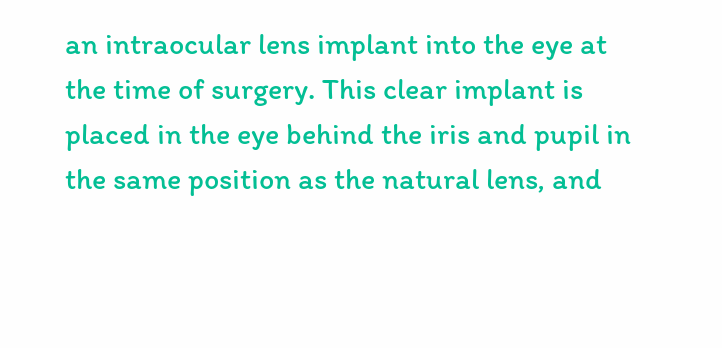an intraocular lens implant into the eye at the time of surgery. This clear implant is placed in the eye behind the iris and pupil in the same position as the natural lens, and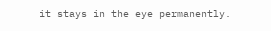it stays in the eye permanently.